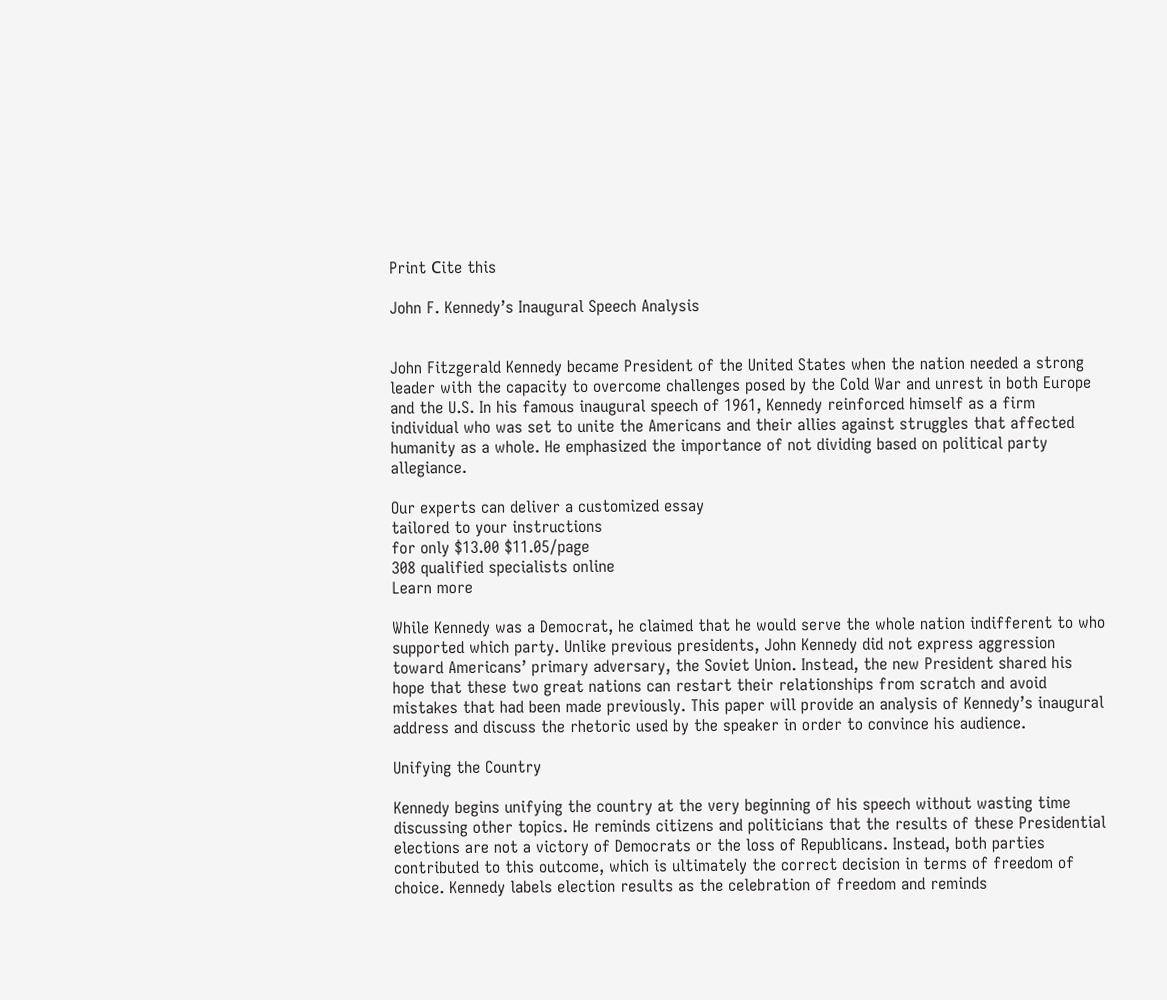Print Сite this

John F. Kennedy’s Inaugural Speech Analysis


John Fitzgerald Kennedy became President of the United States when the nation needed a strong leader with the capacity to overcome challenges posed by the Cold War and unrest in both Europe and the U.S. In his famous inaugural speech of 1961, Kennedy reinforced himself as a firm individual who was set to unite the Americans and their allies against struggles that affected humanity as a whole. He emphasized the importance of not dividing based on political party allegiance.

Our experts can deliver a customized essay
tailored to your instructions
for only $13.00 $11.05/page
308 qualified specialists online
Learn more

While Kennedy was a Democrat, he claimed that he would serve the whole nation indifferent to who supported which party. Unlike previous presidents, John Kennedy did not express aggression toward Americans’ primary adversary, the Soviet Union. Instead, the new President shared his hope that these two great nations can restart their relationships from scratch and avoid mistakes that had been made previously. This paper will provide an analysis of Kennedy’s inaugural address and discuss the rhetoric used by the speaker in order to convince his audience.

Unifying the Country

Kennedy begins unifying the country at the very beginning of his speech without wasting time discussing other topics. He reminds citizens and politicians that the results of these Presidential elections are not a victory of Democrats or the loss of Republicans. Instead, both parties contributed to this outcome, which is ultimately the correct decision in terms of freedom of choice. Kennedy labels election results as the celebration of freedom and reminds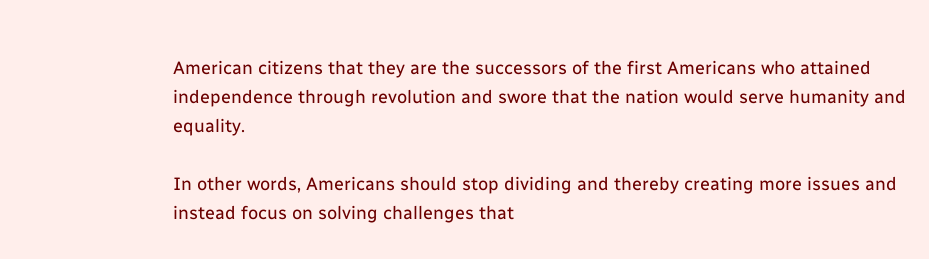American citizens that they are the successors of the first Americans who attained independence through revolution and swore that the nation would serve humanity and equality.

In other words, Americans should stop dividing and thereby creating more issues and instead focus on solving challenges that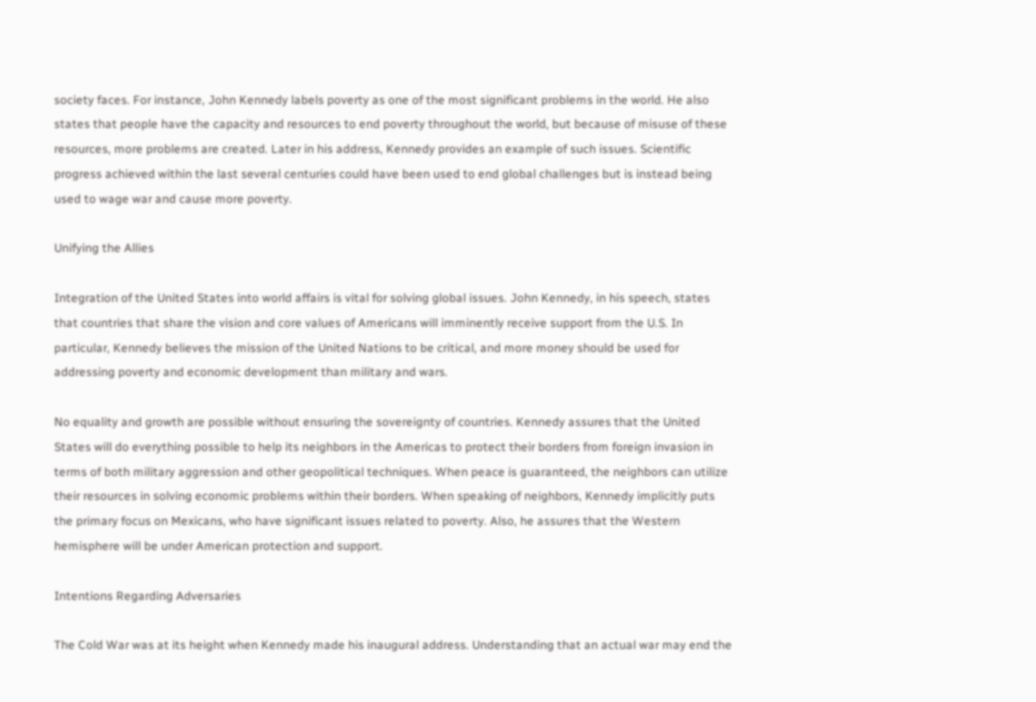society faces. For instance, John Kennedy labels poverty as one of the most significant problems in the world. He also states that people have the capacity and resources to end poverty throughout the world, but because of misuse of these resources, more problems are created. Later in his address, Kennedy provides an example of such issues. Scientific progress achieved within the last several centuries could have been used to end global challenges but is instead being used to wage war and cause more poverty.

Unifying the Allies

Integration of the United States into world affairs is vital for solving global issues. John Kennedy, in his speech, states that countries that share the vision and core values of Americans will imminently receive support from the U.S. In particular, Kennedy believes the mission of the United Nations to be critical, and more money should be used for addressing poverty and economic development than military and wars.

No equality and growth are possible without ensuring the sovereignty of countries. Kennedy assures that the United States will do everything possible to help its neighbors in the Americas to protect their borders from foreign invasion in terms of both military aggression and other geopolitical techniques. When peace is guaranteed, the neighbors can utilize their resources in solving economic problems within their borders. When speaking of neighbors, Kennedy implicitly puts the primary focus on Mexicans, who have significant issues related to poverty. Also, he assures that the Western hemisphere will be under American protection and support.

Intentions Regarding Adversaries

The Cold War was at its height when Kennedy made his inaugural address. Understanding that an actual war may end the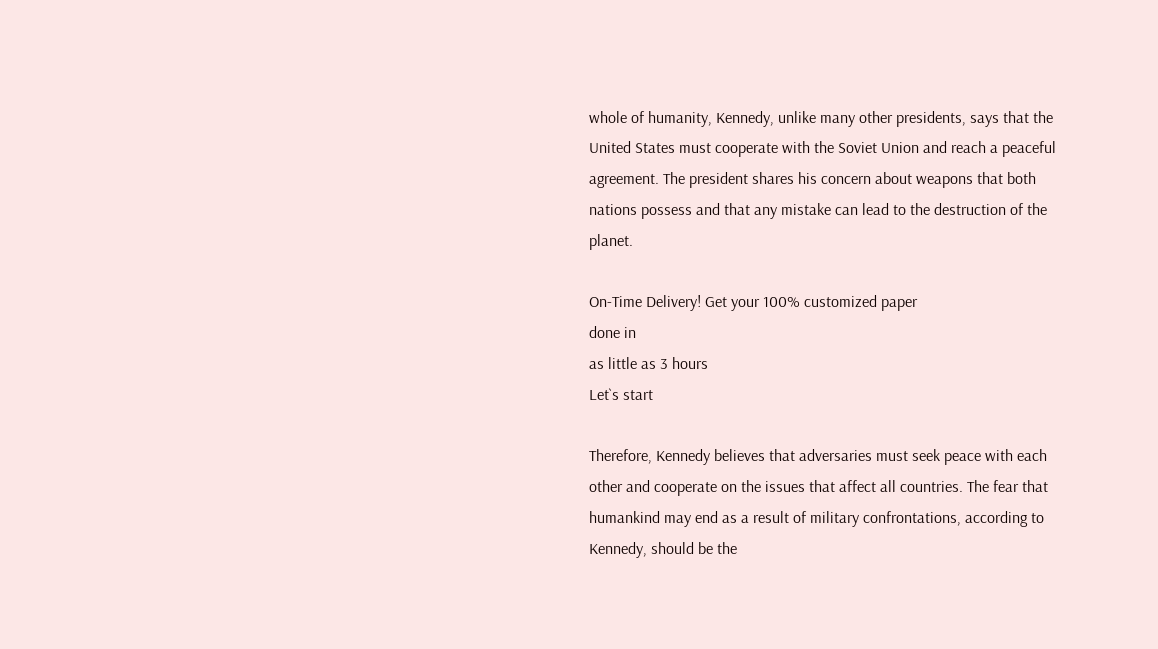whole of humanity, Kennedy, unlike many other presidents, says that the United States must cooperate with the Soviet Union and reach a peaceful agreement. The president shares his concern about weapons that both nations possess and that any mistake can lead to the destruction of the planet.

On-Time Delivery! Get your 100% customized paper
done in
as little as 3 hours
Let`s start

Therefore, Kennedy believes that adversaries must seek peace with each other and cooperate on the issues that affect all countries. The fear that humankind may end as a result of military confrontations, according to Kennedy, should be the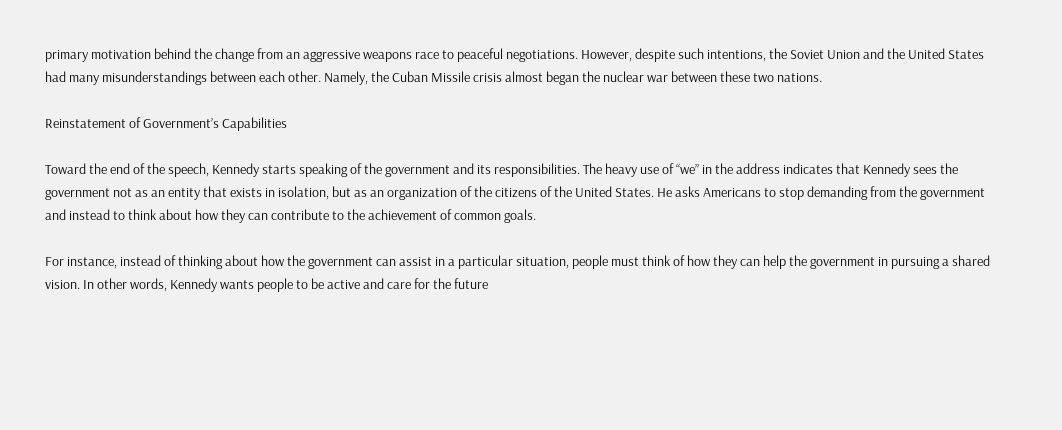primary motivation behind the change from an aggressive weapons race to peaceful negotiations. However, despite such intentions, the Soviet Union and the United States had many misunderstandings between each other. Namely, the Cuban Missile crisis almost began the nuclear war between these two nations.

Reinstatement of Government’s Capabilities

Toward the end of the speech, Kennedy starts speaking of the government and its responsibilities. The heavy use of “we” in the address indicates that Kennedy sees the government not as an entity that exists in isolation, but as an organization of the citizens of the United States. He asks Americans to stop demanding from the government and instead to think about how they can contribute to the achievement of common goals.

For instance, instead of thinking about how the government can assist in a particular situation, people must think of how they can help the government in pursuing a shared vision. In other words, Kennedy wants people to be active and care for the future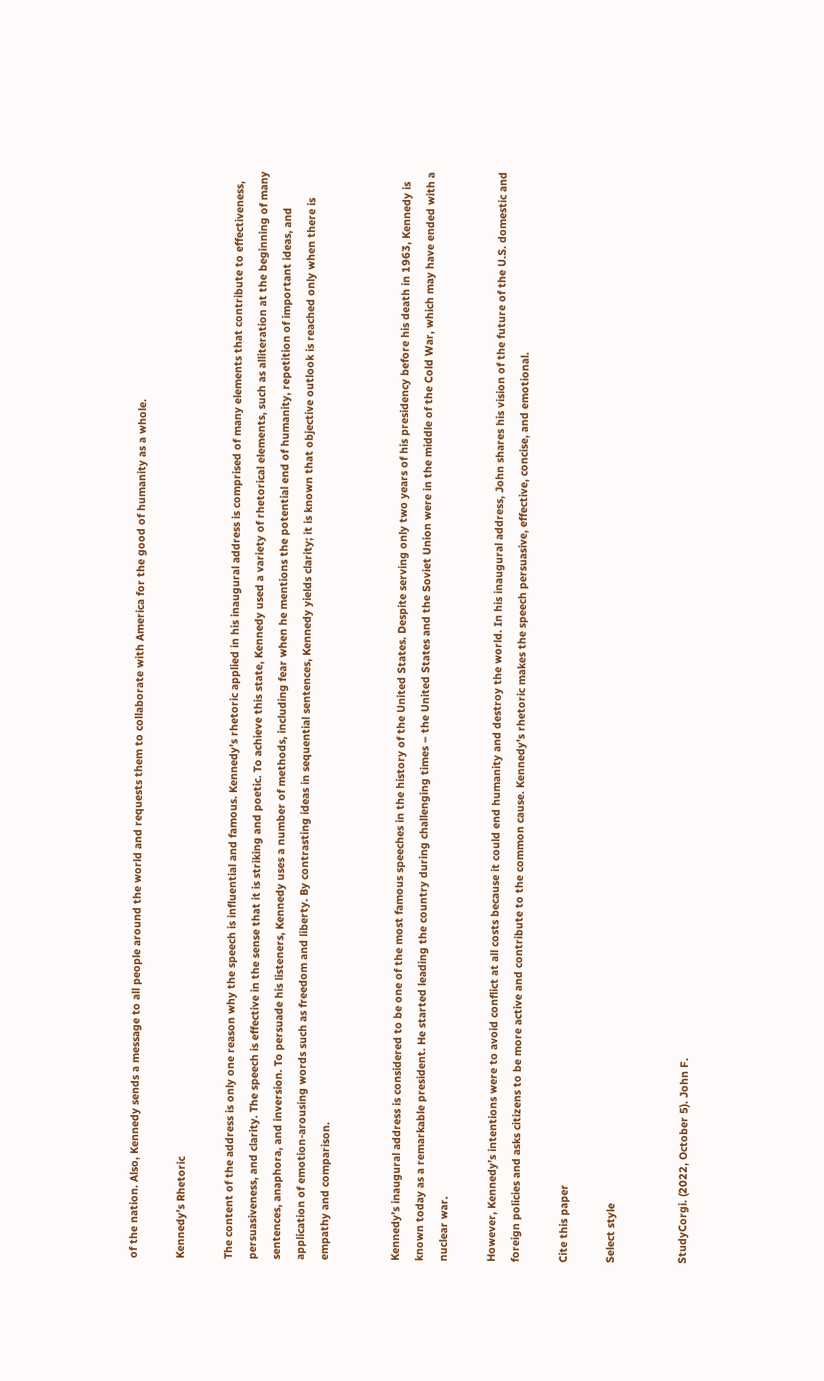of the nation. Also, Kennedy sends a message to all people around the world and requests them to collaborate with America for the good of humanity as a whole.

Kennedy’s Rhetoric

The content of the address is only one reason why the speech is influential and famous. Kennedy’s rhetoric applied in his inaugural address is comprised of many elements that contribute to effectiveness, persuasiveness, and clarity. The speech is effective in the sense that it is striking and poetic. To achieve this state, Kennedy used a variety of rhetorical elements, such as alliteration at the beginning of many sentences, anaphora, and inversion. To persuade his listeners, Kennedy uses a number of methods, including fear when he mentions the potential end of humanity, repetition of important ideas, and application of emotion-arousing words such as freedom and liberty. By contrasting ideas in sequential sentences, Kennedy yields clarity; it is known that objective outlook is reached only when there is empathy and comparison.


Kennedy’s inaugural address is considered to be one of the most famous speeches in the history of the United States. Despite serving only two years of his presidency before his death in 1963, Kennedy is known today as a remarkable president. He started leading the country during challenging times – the United States and the Soviet Union were in the middle of the Cold War, which may have ended with a nuclear war.

However, Kennedy’s intentions were to avoid conflict at all costs because it could end humanity and destroy the world. In his inaugural address, John shares his vision of the future of the U.S. domestic and foreign policies and asks citizens to be more active and contribute to the common cause. Kennedy’s rhetoric makes the speech persuasive, effective, concise, and emotional.

Cite this paper

Select style


StudyCorgi. (2022, October 5). John F.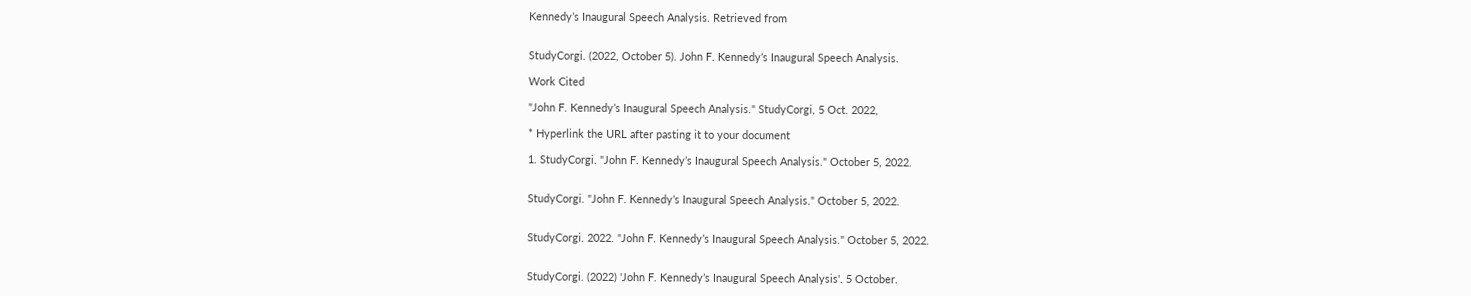Kennedy’s Inaugural Speech Analysis. Retrieved from


StudyCorgi. (2022, October 5). John F. Kennedy’s Inaugural Speech Analysis.

Work Cited

"John F. Kennedy’s Inaugural Speech Analysis." StudyCorgi, 5 Oct. 2022,

* Hyperlink the URL after pasting it to your document

1. StudyCorgi. "John F. Kennedy’s Inaugural Speech Analysis." October 5, 2022.


StudyCorgi. "John F. Kennedy’s Inaugural Speech Analysis." October 5, 2022.


StudyCorgi. 2022. "John F. Kennedy’s Inaugural Speech Analysis." October 5, 2022.


StudyCorgi. (2022) 'John F. Kennedy’s Inaugural Speech Analysis'. 5 October.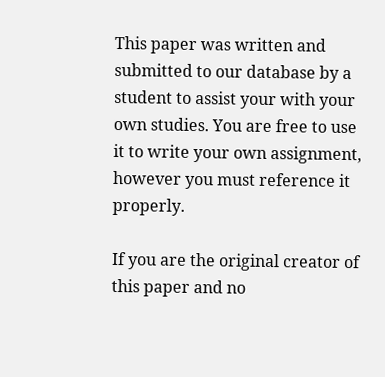This paper was written and submitted to our database by a student to assist your with your own studies. You are free to use it to write your own assignment, however you must reference it properly.

If you are the original creator of this paper and no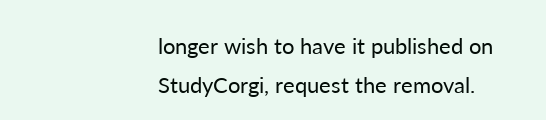longer wish to have it published on StudyCorgi, request the removal.